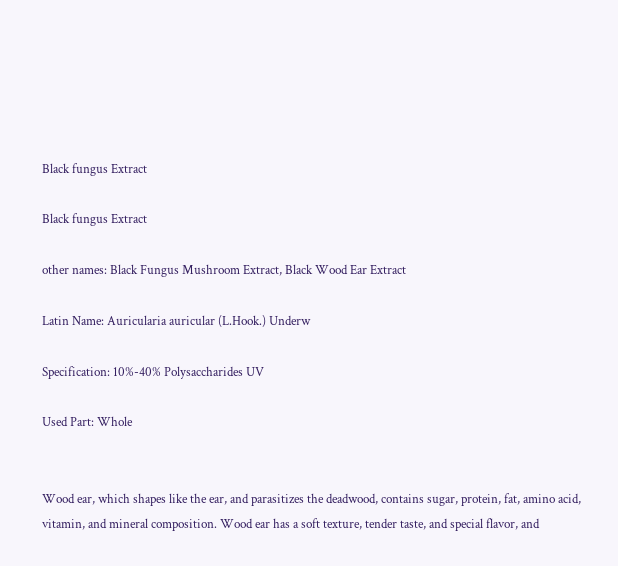Black fungus Extract

Black fungus Extract

other names: Black Fungus Mushroom Extract, Black Wood Ear Extract

Latin Name: Auricularia auricular (L.Hook.) Underw

Specification: 10%-40% Polysaccharides UV

Used Part: Whole


Wood ear, which shapes like the ear, and parasitizes the deadwood, contains sugar, protein, fat, amino acid, vitamin, and mineral composition. Wood ear has a soft texture, tender taste, and special flavor, and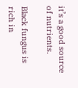it’s a good source of nutrients.

Black fungus is rich in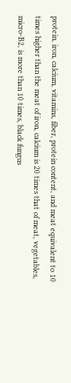protein, iron, calcium, vitamins, fiber, protein content, and meat equivalent to 10 times higher than the meat of iron, calcium is 20 times that of meat, vegetables, micro-B2, is more than 10 times, black fungus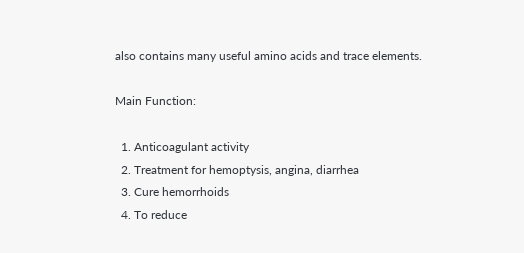also contains many useful amino acids and trace elements.

Main Function:

  1. Anticoagulant activity
  2. Treatment for hemoptysis, angina, diarrhea
  3. Cure hemorrhoids
  4. To reduce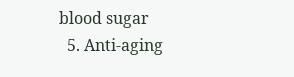blood sugar
  5. Anti-aging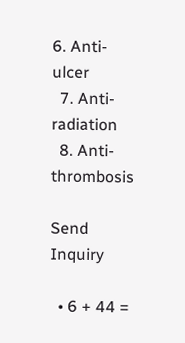6. Anti-ulcer
  7. Anti-radiation
  8. Anti-thrombosis

Send Inquiry

  • 6 + 44 =